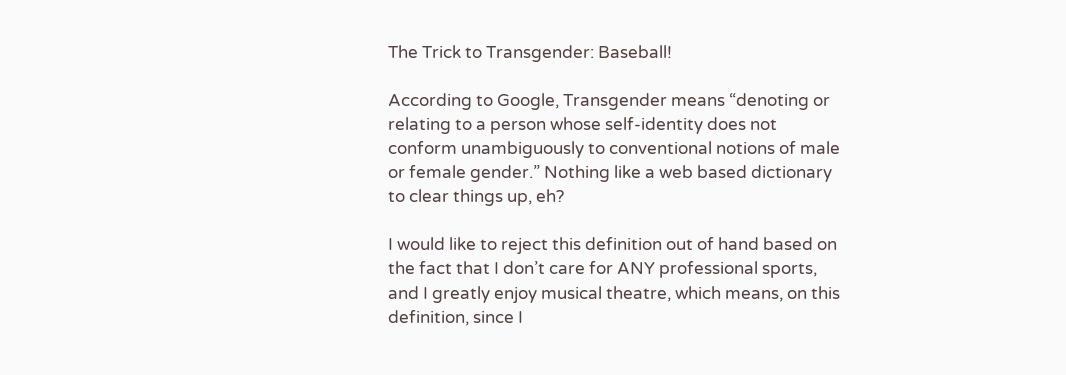The Trick to Transgender: Baseball!

According to Google, Transgender means “denoting or relating to a person whose self-identity does not conform unambiguously to conventional notions of male or female gender.” Nothing like a web based dictionary to clear things up, eh?

I would like to reject this definition out of hand based on the fact that I don’t care for ANY professional sports, and I greatly enjoy musical theatre, which means, on this definition, since I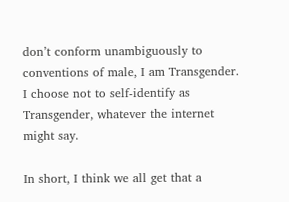don’t conform unambiguously to conventions of male, I am Transgender. I choose not to self-identify as Transgender, whatever the internet might say.

In short, I think we all get that a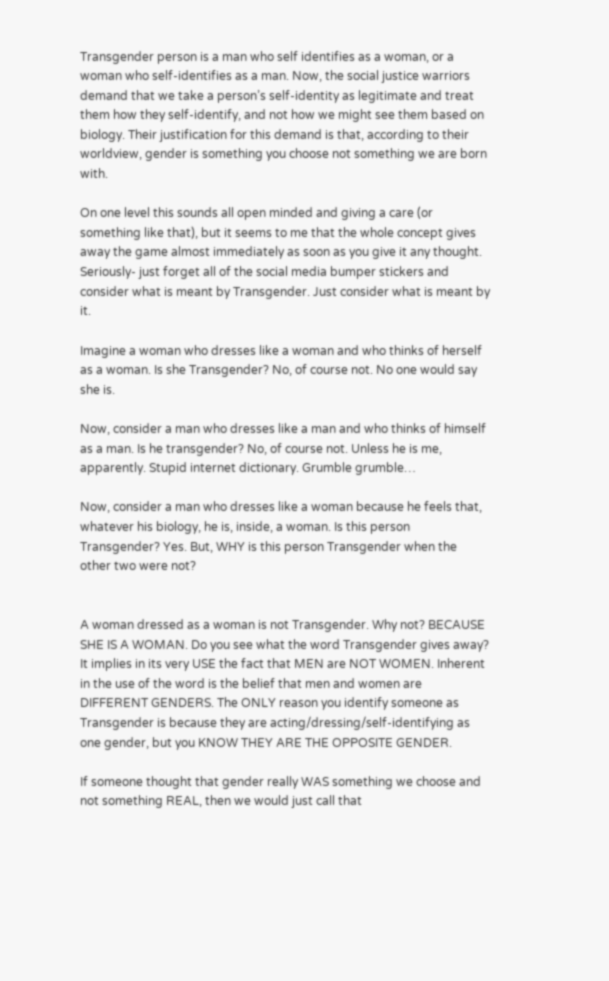Transgender person is a man who self identifies as a woman, or a woman who self-identifies as a man. Now, the social justice warriors demand that we take a person’s self-identity as legitimate and treat them how they self-identify, and not how we might see them based on biology. Their justification for this demand is that, according to their worldview, gender is something you choose not something we are born with.

On one level this sounds all open minded and giving a care (or something like that), but it seems to me that the whole concept gives away the game almost immediately as soon as you give it any thought. Seriously- just forget all of the social media bumper stickers and consider what is meant by Transgender. Just consider what is meant by it.

Imagine a woman who dresses like a woman and who thinks of herself as a woman. Is she Transgender? No, of course not. No one would say she is.

Now, consider a man who dresses like a man and who thinks of himself as a man. Is he transgender? No, of course not. Unless he is me, apparently. Stupid internet dictionary. Grumble grumble…

Now, consider a man who dresses like a woman because he feels that, whatever his biology, he is, inside, a woman. Is this person Transgender? Yes. But, WHY is this person Transgender when the other two were not?


A woman dressed as a woman is not Transgender. Why not? BECAUSE SHE IS A WOMAN. Do you see what the word Transgender gives away? It implies in its very USE the fact that MEN are NOT WOMEN. Inherent in the use of the word is the belief that men and women are DIFFERENT GENDERS. The ONLY reason you identify someone as Transgender is because they are acting/dressing/self-identifying as one gender, but you KNOW THEY ARE THE OPPOSITE GENDER.

If someone thought that gender really WAS something we choose and not something REAL, then we would just call that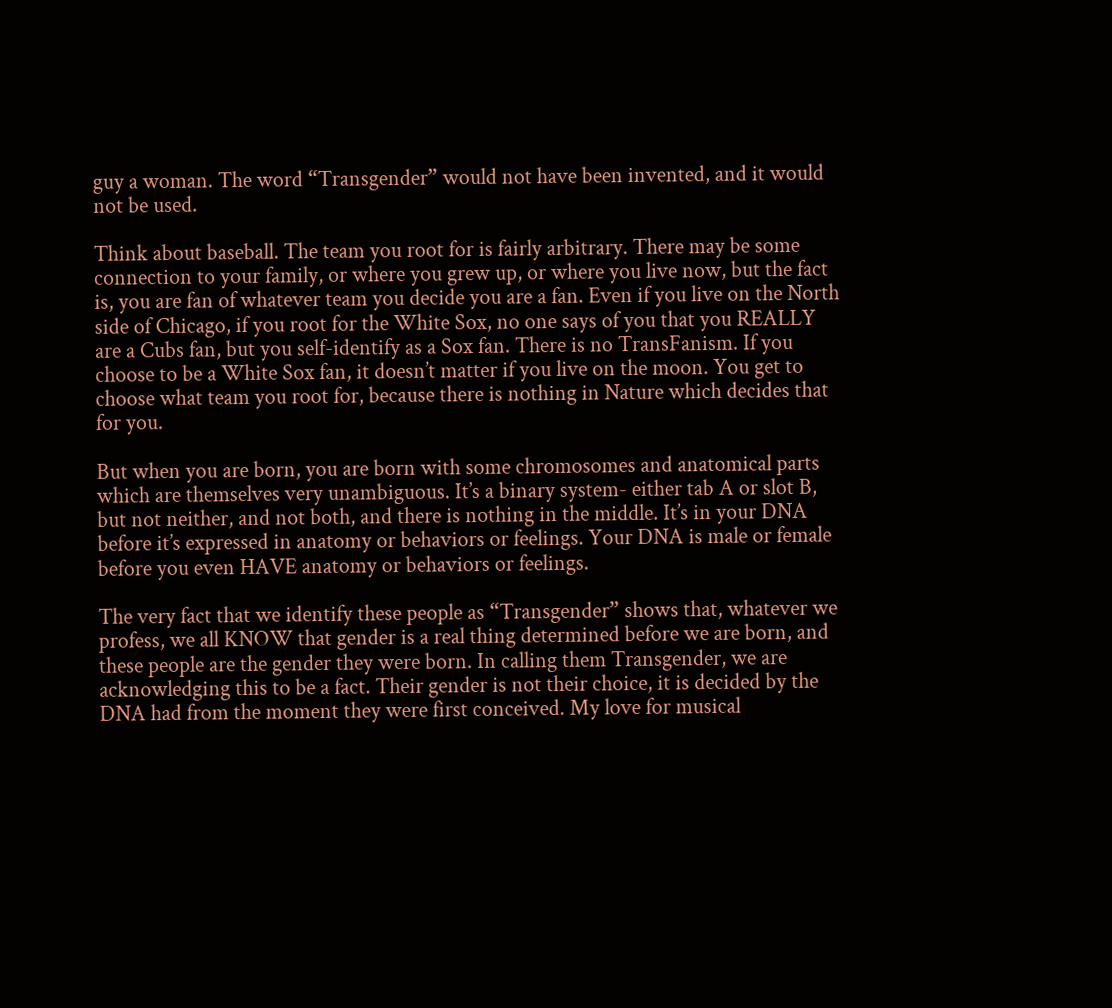guy a woman. The word “Transgender” would not have been invented, and it would not be used.

Think about baseball. The team you root for is fairly arbitrary. There may be some connection to your family, or where you grew up, or where you live now, but the fact is, you are fan of whatever team you decide you are a fan. Even if you live on the North side of Chicago, if you root for the White Sox, no one says of you that you REALLY are a Cubs fan, but you self-identify as a Sox fan. There is no TransFanism. If you choose to be a White Sox fan, it doesn’t matter if you live on the moon. You get to choose what team you root for, because there is nothing in Nature which decides that for you.

But when you are born, you are born with some chromosomes and anatomical parts which are themselves very unambiguous. It’s a binary system- either tab A or slot B, but not neither, and not both, and there is nothing in the middle. It’s in your DNA before it’s expressed in anatomy or behaviors or feelings. Your DNA is male or female before you even HAVE anatomy or behaviors or feelings.

The very fact that we identify these people as “Transgender” shows that, whatever we profess, we all KNOW that gender is a real thing determined before we are born, and these people are the gender they were born. In calling them Transgender, we are acknowledging this to be a fact. Their gender is not their choice, it is decided by the DNA had from the moment they were first conceived. My love for musical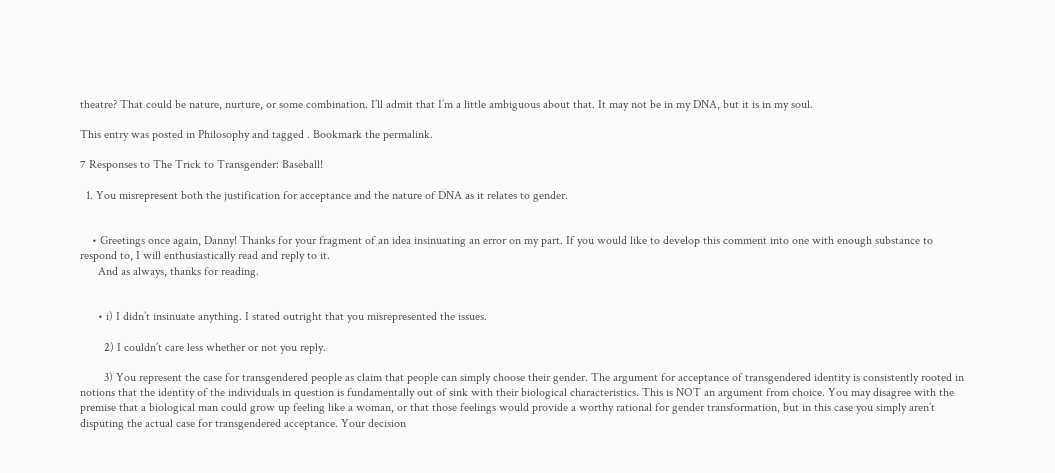theatre? That could be nature, nurture, or some combination. I’ll admit that I’m a little ambiguous about that. It may not be in my DNA, but it is in my soul.

This entry was posted in Philosophy and tagged . Bookmark the permalink.

7 Responses to The Trick to Transgender: Baseball!

  1. You misrepresent both the justification for acceptance and the nature of DNA as it relates to gender.


    • Greetings once again, Danny! Thanks for your fragment of an idea insinuating an error on my part. If you would like to develop this comment into one with enough substance to respond to, I will enthusiastically read and reply to it.
      And as always, thanks for reading.


      • i) I didn’t insinuate anything. I stated outright that you misrepresented the issues.

        2) I couldn’t care less whether or not you reply.

        3) You represent the case for transgendered people as claim that people can simply choose their gender. The argument for acceptance of transgendered identity is consistently rooted in notions that the identity of the individuals in question is fundamentally out of sink with their biological characteristics. This is NOT an argument from choice. You may disagree with the premise that a biological man could grow up feeling like a woman, or that those feelings would provide a worthy rational for gender transformation, but in this case you simply aren’t disputing the actual case for transgendered acceptance. Your decision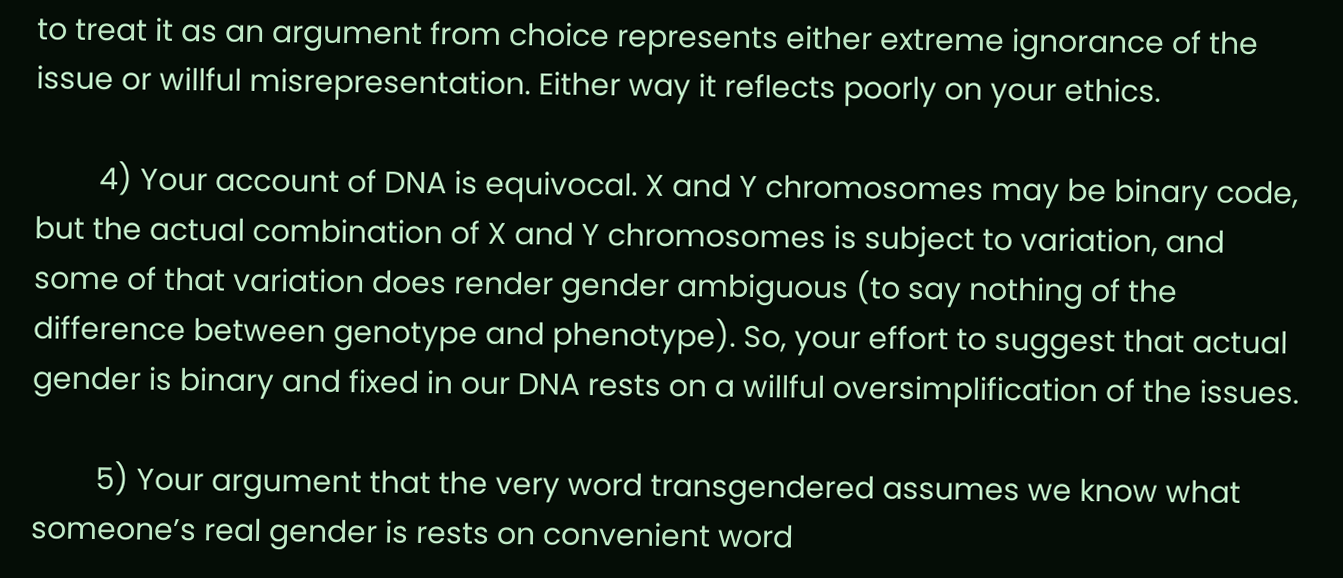to treat it as an argument from choice represents either extreme ignorance of the issue or willful misrepresentation. Either way it reflects poorly on your ethics.

        4) Your account of DNA is equivocal. X and Y chromosomes may be binary code, but the actual combination of X and Y chromosomes is subject to variation, and some of that variation does render gender ambiguous (to say nothing of the difference between genotype and phenotype). So, your effort to suggest that actual gender is binary and fixed in our DNA rests on a willful oversimplification of the issues.

        5) Your argument that the very word transgendered assumes we know what someone’s real gender is rests on convenient word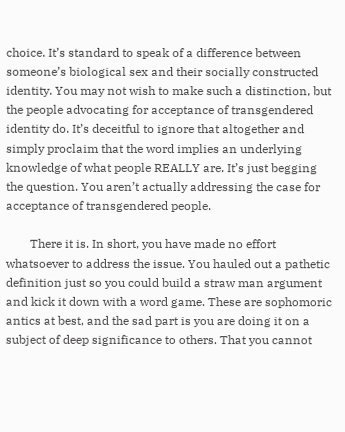choice. It’s standard to speak of a difference between someone’s biological sex and their socially constructed identity. You may not wish to make such a distinction, but the people advocating for acceptance of transgendered identity do. It’s deceitful to ignore that altogether and simply proclaim that the word implies an underlying knowledge of what people REALLY are. It’s just begging the question. You aren’t actually addressing the case for acceptance of transgendered people.

        There it is. In short, you have made no effort whatsoever to address the issue. You hauled out a pathetic definition just so you could build a straw man argument and kick it down with a word game. These are sophomoric antics at best, and the sad part is you are doing it on a subject of deep significance to others. That you cannot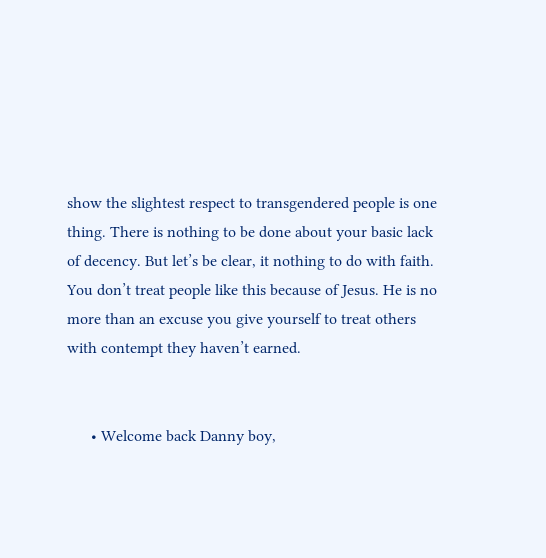show the slightest respect to transgendered people is one thing. There is nothing to be done about your basic lack of decency. But let’s be clear, it nothing to do with faith. You don’t treat people like this because of Jesus. He is no more than an excuse you give yourself to treat others with contempt they haven’t earned.


      • Welcome back Danny boy,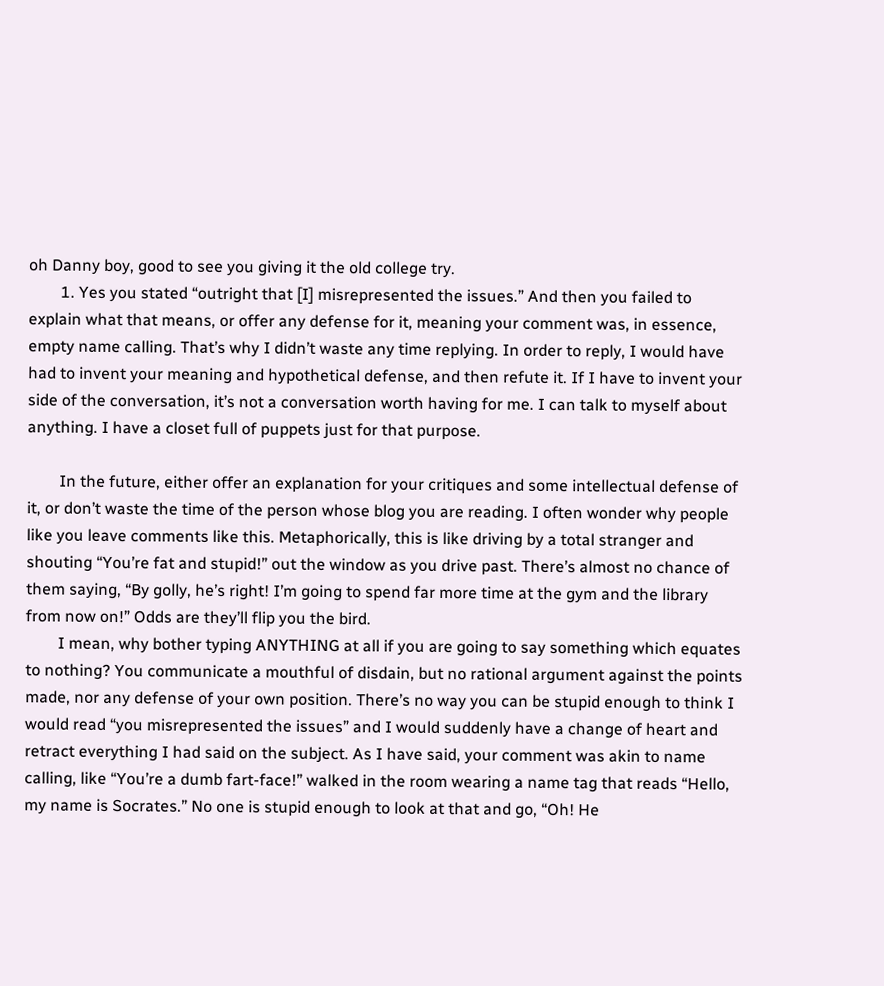oh Danny boy, good to see you giving it the old college try.
        1. Yes you stated “outright that [I] misrepresented the issues.” And then you failed to explain what that means, or offer any defense for it, meaning your comment was, in essence, empty name calling. That’s why I didn’t waste any time replying. In order to reply, I would have had to invent your meaning and hypothetical defense, and then refute it. If I have to invent your side of the conversation, it’s not a conversation worth having for me. I can talk to myself about anything. I have a closet full of puppets just for that purpose.

        In the future, either offer an explanation for your critiques and some intellectual defense of it, or don’t waste the time of the person whose blog you are reading. I often wonder why people like you leave comments like this. Metaphorically, this is like driving by a total stranger and shouting “You’re fat and stupid!” out the window as you drive past. There’s almost no chance of them saying, “By golly, he’s right! I’m going to spend far more time at the gym and the library from now on!” Odds are they’ll flip you the bird.
        I mean, why bother typing ANYTHING at all if you are going to say something which equates to nothing? You communicate a mouthful of disdain, but no rational argument against the points made, nor any defense of your own position. There’s no way you can be stupid enough to think I would read “you misrepresented the issues” and I would suddenly have a change of heart and retract everything I had said on the subject. As I have said, your comment was akin to name calling, like “You’re a dumb fart-face!” walked in the room wearing a name tag that reads “Hello, my name is Socrates.” No one is stupid enough to look at that and go, “Oh! He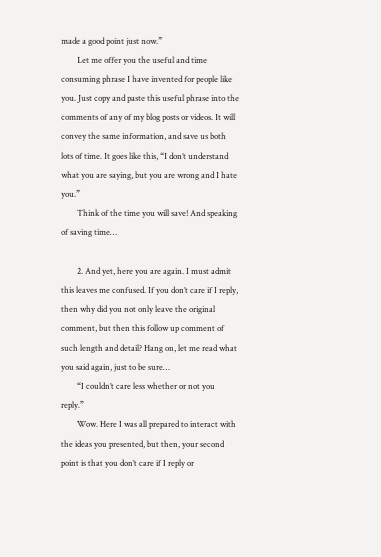made a good point just now.”
        Let me offer you the useful and time consuming phrase I have invented for people like you. Just copy and paste this useful phrase into the comments of any of my blog posts or videos. It will convey the same information, and save us both lots of time. It goes like this, “I don’t understand what you are saying, but you are wrong and I hate you.”
        Think of the time you will save! And speaking of saving time…

        2. And yet, here you are again. I must admit this leaves me confused. If you don’t care if I reply, then why did you not only leave the original comment, but then this follow up comment of such length and detail? Hang on, let me read what you said again, just to be sure…
        “I couldn’t care less whether or not you reply.”
        Wow. Here I was all prepared to interact with the ideas you presented, but then, your second point is that you don’t care if I reply or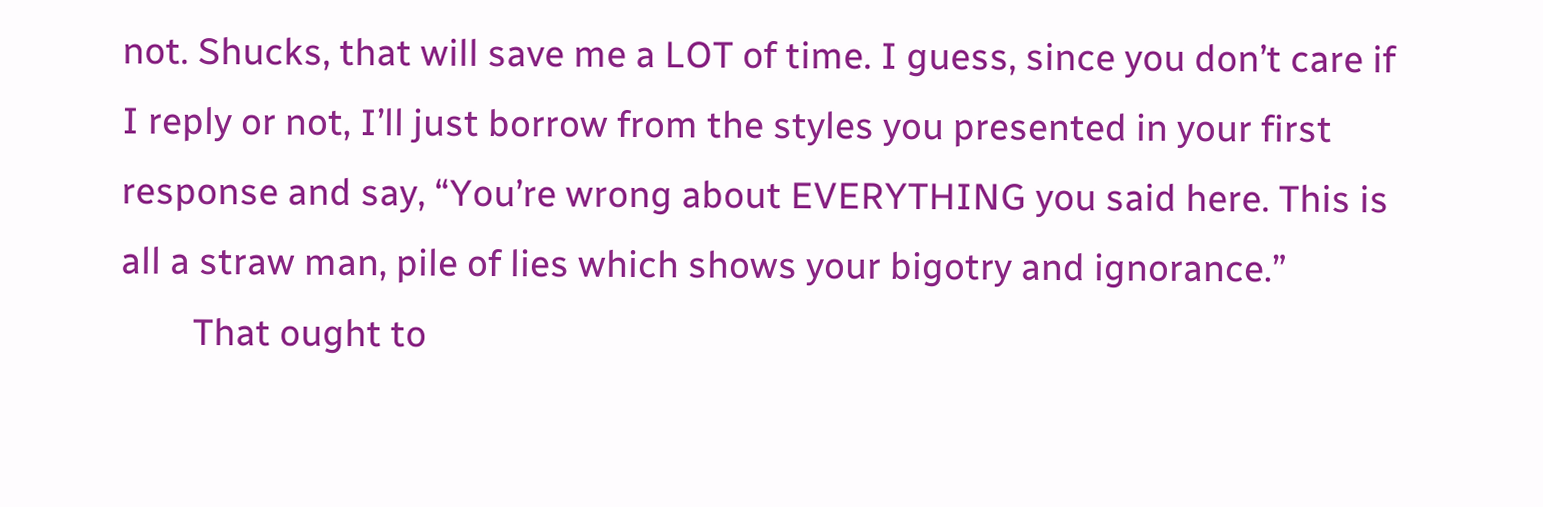not. Shucks, that will save me a LOT of time. I guess, since you don’t care if I reply or not, I’ll just borrow from the styles you presented in your first response and say, “You’re wrong about EVERYTHING you said here. This is all a straw man, pile of lies which shows your bigotry and ignorance.”
        That ought to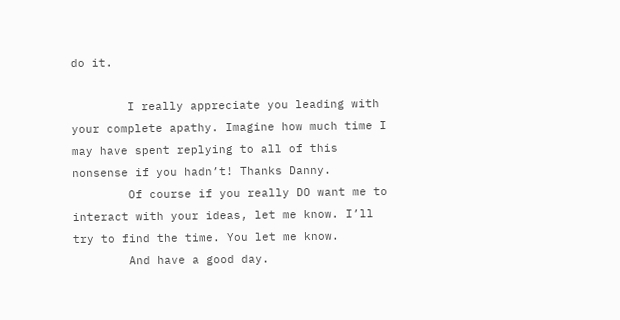do it.

        I really appreciate you leading with your complete apathy. Imagine how much time I may have spent replying to all of this nonsense if you hadn’t! Thanks Danny.
        Of course if you really DO want me to interact with your ideas, let me know. I’ll try to find the time. You let me know.
        And have a good day.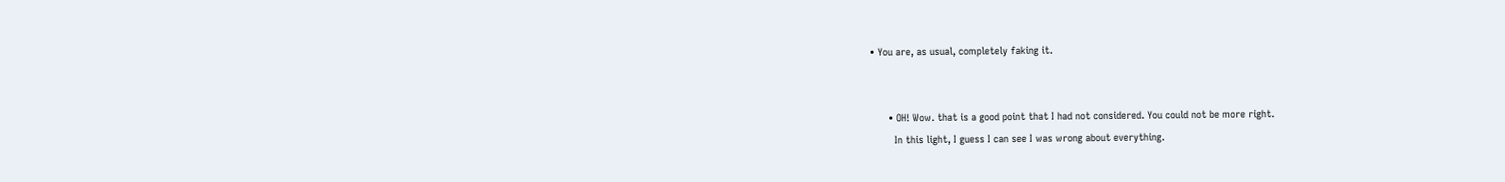• You are, as usual, completely faking it.


      • OH! Wow. that is a good point that I had not considered. You could not be more right.
        In this light, I guess I can see I was wrong about everything.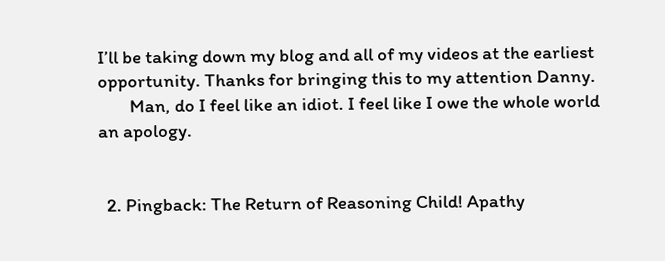I’ll be taking down my blog and all of my videos at the earliest opportunity. Thanks for bringing this to my attention Danny.
        Man, do I feel like an idiot. I feel like I owe the whole world an apology.


  2. Pingback: The Return of Reasoning Child! Apathy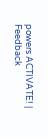powers ACTIVATE! | Feedback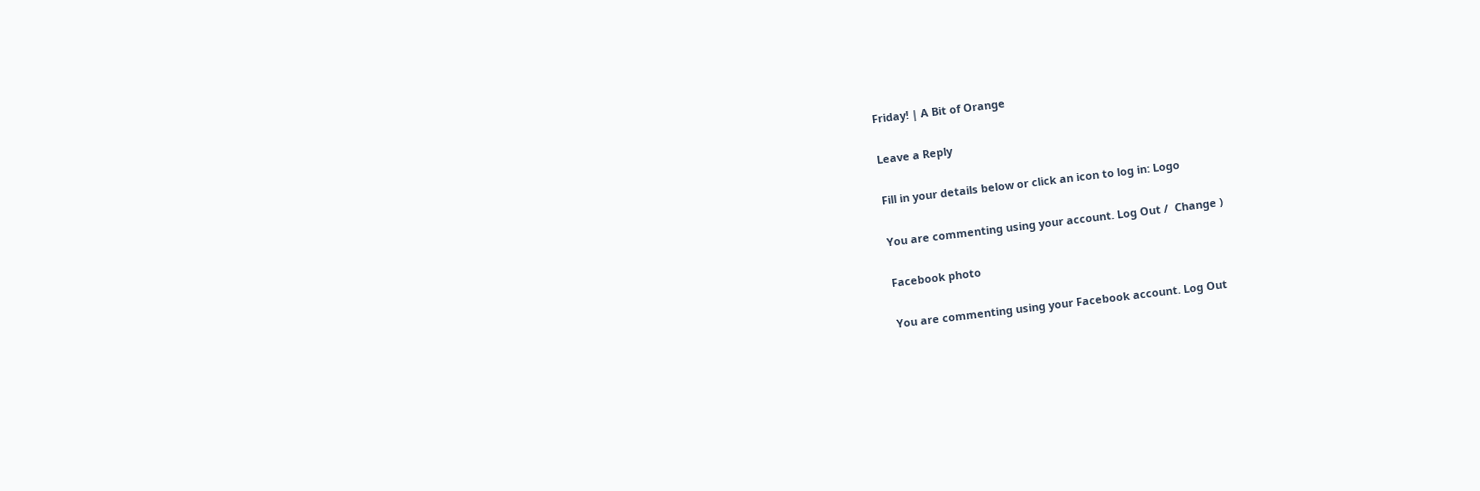Friday! | A Bit of Orange

Leave a Reply

Fill in your details below or click an icon to log in: Logo

You are commenting using your account. Log Out /  Change )

Facebook photo

You are commenting using your Facebook account. Log Out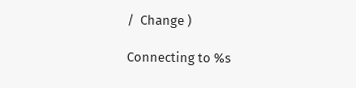/  Change )

Connecting to %s